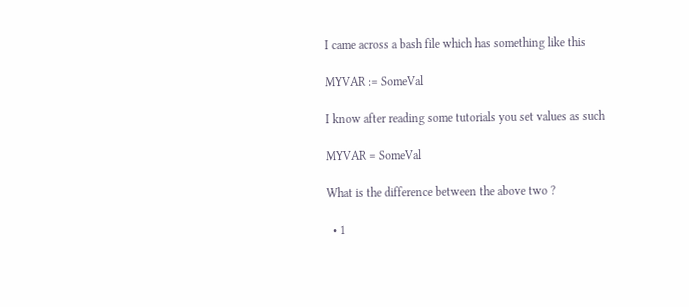I came across a bash file which has something like this

MYVAR := SomeVal

I know after reading some tutorials you set values as such

MYVAR = SomeVal

What is the difference between the above two ?

  • 1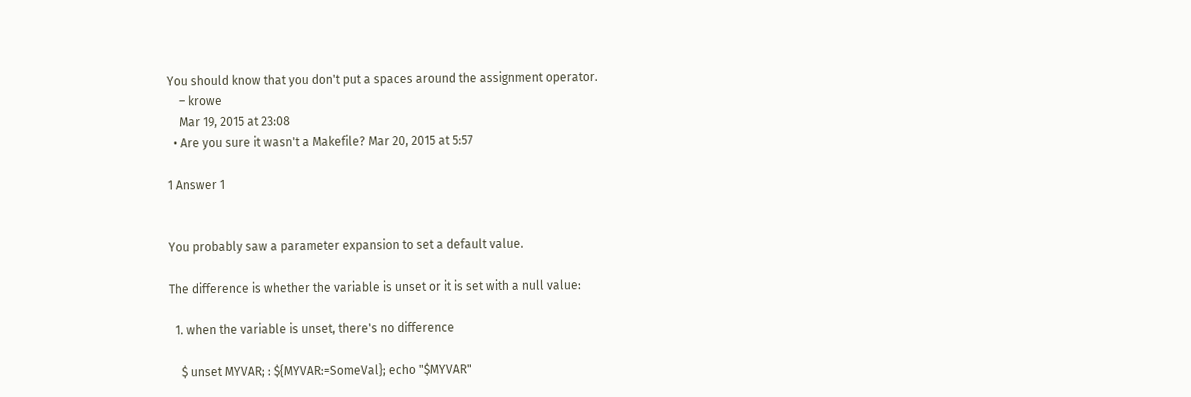You should know that you don't put a spaces around the assignment operator.
    – krowe
    Mar 19, 2015 at 23:08
  • Are you sure it wasn't a Makefile? Mar 20, 2015 at 5:57

1 Answer 1


You probably saw a parameter expansion to set a default value.

The difference is whether the variable is unset or it is set with a null value:

  1. when the variable is unset, there's no difference

    $ unset MYVAR; : ${MYVAR:=SomeVal}; echo "$MYVAR"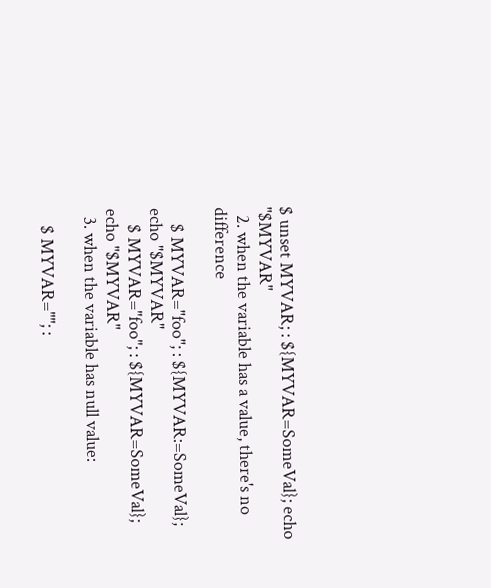$ unset MYVAR; : ${MYVAR=SomeVal}; echo "$MYVAR"
  2. when the variable has a value, there's no difference

    $ MYVAR="foo"; : ${MYVAR:=SomeVal}; echo "$MYVAR"
    $ MYVAR="foo"; : ${MYVAR=SomeVal}; echo "$MYVAR"
  3. when the variable has null value:

    $ MYVAR=""; :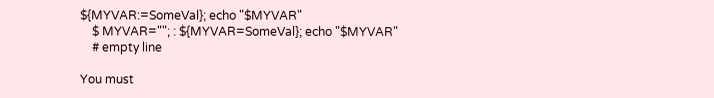${MYVAR:=SomeVal}; echo "$MYVAR"
    $ MYVAR=""; : ${MYVAR=SomeVal}; echo "$MYVAR"
    # empty line

You must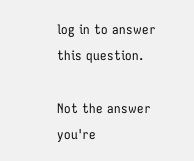log in to answer this question.

Not the answer you're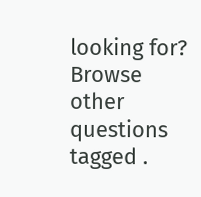looking for? Browse other questions tagged .